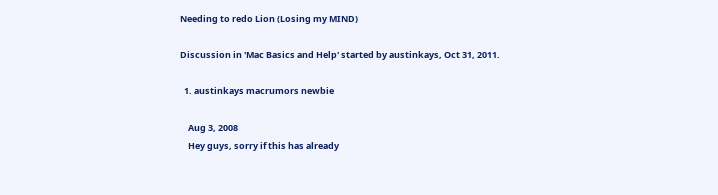Needing to redo Lion (Losing my MIND)

Discussion in 'Mac Basics and Help' started by austinkays, Oct 31, 2011.

  1. austinkays macrumors newbie

    Aug 3, 2008
    Hey guys, sorry if this has already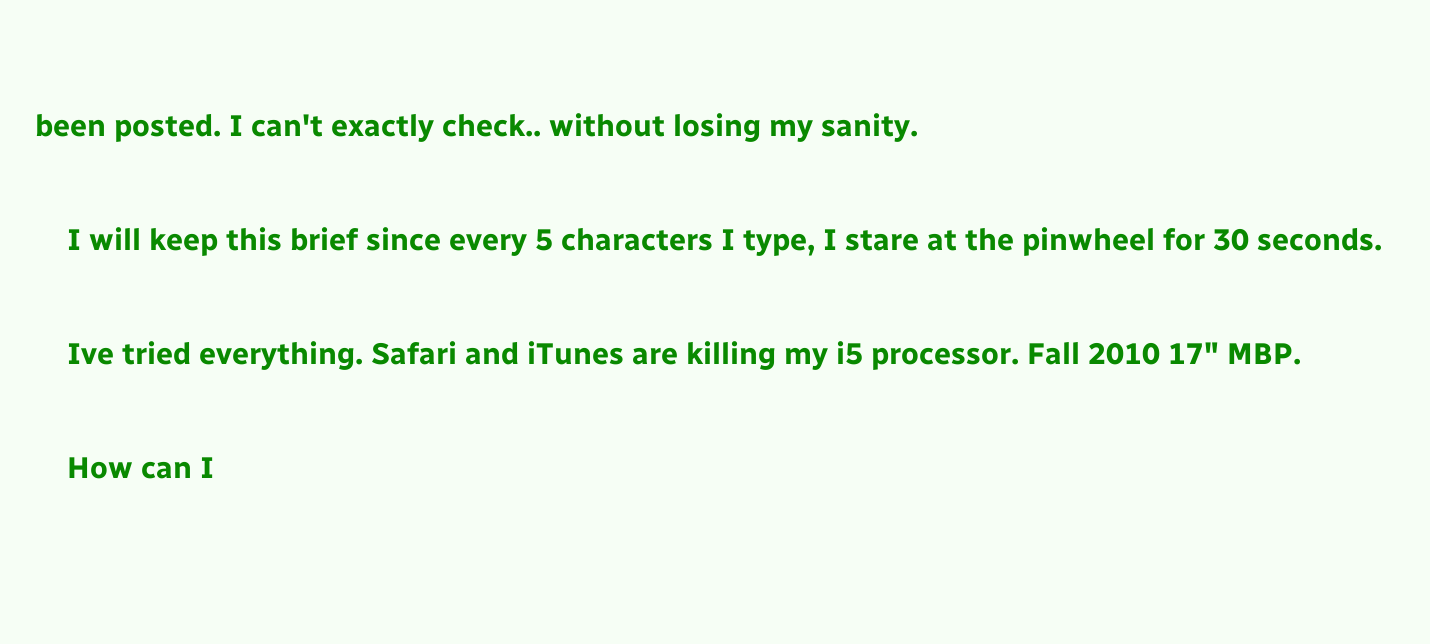been posted. I can't exactly check.. without losing my sanity.

    I will keep this brief since every 5 characters I type, I stare at the pinwheel for 30 seconds.

    Ive tried everything. Safari and iTunes are killing my i5 processor. Fall 2010 17" MBP.

    How can I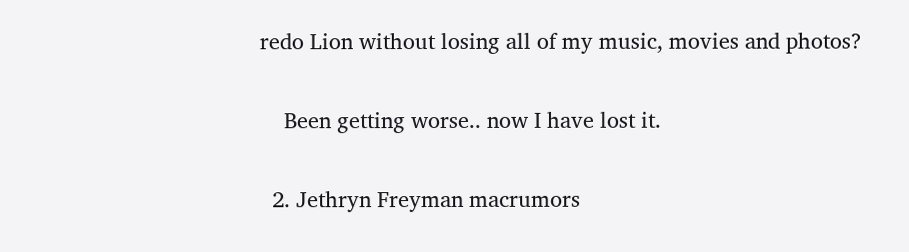redo Lion without losing all of my music, movies and photos?

    Been getting worse.. now I have lost it.

  2. Jethryn Freyman macrumors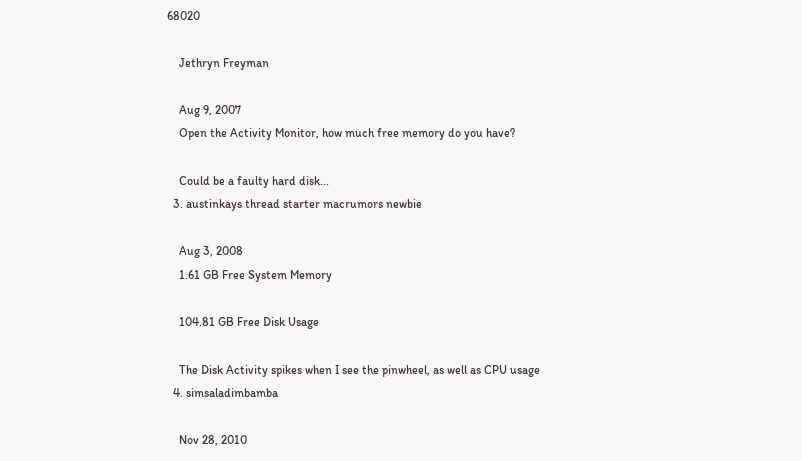68020

    Jethryn Freyman

    Aug 9, 2007
    Open the Activity Monitor, how much free memory do you have?

    Could be a faulty hard disk...
  3. austinkays thread starter macrumors newbie

    Aug 3, 2008
    1.61 GB Free System Memory

    104.81 GB Free Disk Usage

    The Disk Activity spikes when I see the pinwheel, as well as CPU usage
  4. simsaladimbamba

    Nov 28, 2010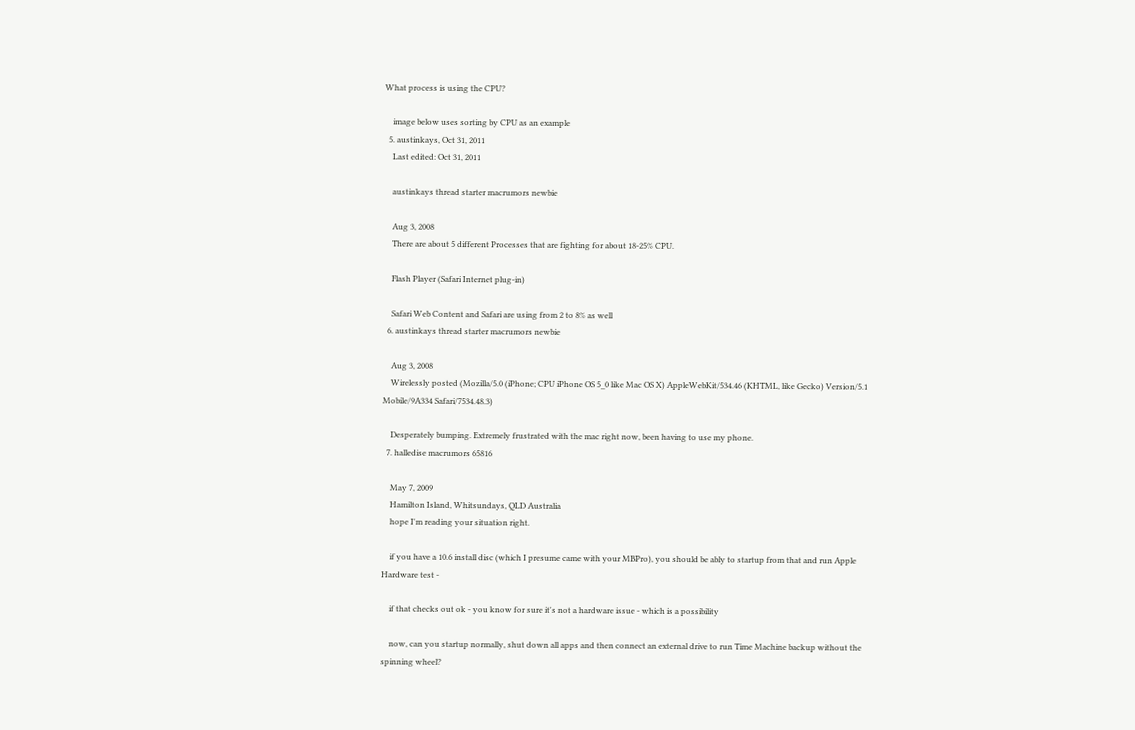What process is using the CPU?

    image below uses sorting by CPU as an example
  5. austinkays, Oct 31, 2011
    Last edited: Oct 31, 2011

    austinkays thread starter macrumors newbie

    Aug 3, 2008
    There are about 5 different Processes that are fighting for about 18-25% CPU.

    Flash Player (Safari Internet plug-in)

    Safari Web Content and Safari are using from 2 to 8% as well
  6. austinkays thread starter macrumors newbie

    Aug 3, 2008
    Wirelessly posted (Mozilla/5.0 (iPhone; CPU iPhone OS 5_0 like Mac OS X) AppleWebKit/534.46 (KHTML, like Gecko) Version/5.1 Mobile/9A334 Safari/7534.48.3)

    Desperately bumping. Extremely frustrated with the mac right now, been having to use my phone.
  7. halledise macrumors 65816

    May 7, 2009
    Hamilton Island, Whitsundays, QLD Australia
    hope I'm reading your situation right.

    if you have a 10.6 install disc (which I presume came with your MBPro), you should be ably to startup from that and run Apple Hardware test -

    if that checks out ok - you know for sure it's not a hardware issue - which is a possibility

    now, can you startup normally, shut down all apps and then connect an external drive to run Time Machine backup without the spinning wheel?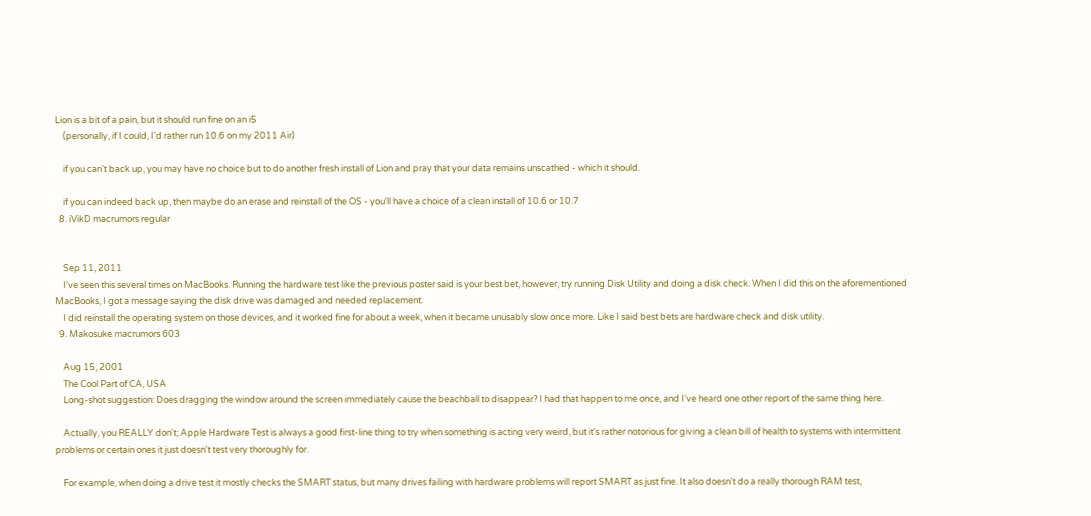Lion is a bit of a pain, but it should run fine on an i5
    (personally, if I could, I'd rather run 10.6 on my 2011 Air)

    if you can't back up, you may have no choice but to do another fresh install of Lion and pray that your data remains unscathed - which it should.

    if you can indeed back up, then maybe do an erase and reinstall of the OS - you'll have a choice of a clean install of 10.6 or 10.7
  8. iVikD macrumors regular


    Sep 11, 2011
    I've seen this several times on MacBooks. Running the hardware test like the previous poster said is your best bet, however, try running Disk Utility and doing a disk check. When I did this on the aforementioned MacBooks, I got a message saying the disk drive was damaged and needed replacement.
    I did reinstall the operating system on those devices, and it worked fine for about a week, when it became unusably slow once more. Like I said best bets are hardware check and disk utility.
  9. Makosuke macrumors 603

    Aug 15, 2001
    The Cool Part of CA, USA
    Long-shot suggestion: Does dragging the window around the screen immediately cause the beachball to disappear? I had that happen to me once, and I've heard one other report of the same thing here.

    Actually, you REALLY don't; Apple Hardware Test is always a good first-line thing to try when something is acting very weird, but it's rather notorious for giving a clean bill of health to systems with intermittent problems or certain ones it just doesn't test very thoroughly for.

    For example, when doing a drive test it mostly checks the SMART status, but many drives failing with hardware problems will report SMART as just fine. It also doesn't do a really thorough RAM test,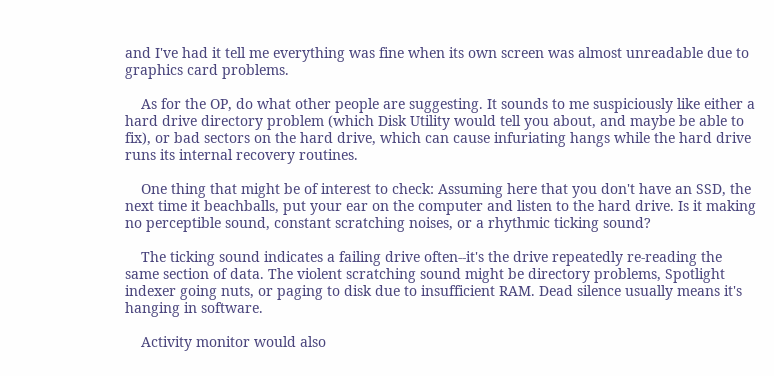and I've had it tell me everything was fine when its own screen was almost unreadable due to graphics card problems.

    As for the OP, do what other people are suggesting. It sounds to me suspiciously like either a hard drive directory problem (which Disk Utility would tell you about, and maybe be able to fix), or bad sectors on the hard drive, which can cause infuriating hangs while the hard drive runs its internal recovery routines.

    One thing that might be of interest to check: Assuming here that you don't have an SSD, the next time it beachballs, put your ear on the computer and listen to the hard drive. Is it making no perceptible sound, constant scratching noises, or a rhythmic ticking sound?

    The ticking sound indicates a failing drive often--it's the drive repeatedly re-reading the same section of data. The violent scratching sound might be directory problems, Spotlight indexer going nuts, or paging to disk due to insufficient RAM. Dead silence usually means it's hanging in software.

    Activity monitor would also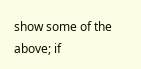show some of the above; if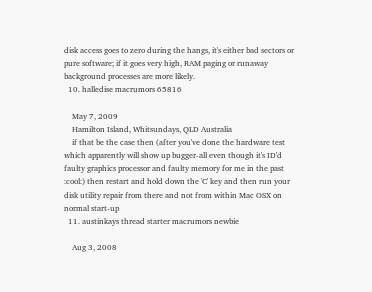disk access goes to zero during the hangs, it's either bad sectors or pure software; if it goes very high, RAM paging or runaway background processes are more likely.
  10. halledise macrumors 65816

    May 7, 2009
    Hamilton Island, Whitsundays, QLD Australia
    if that be the case then (after you've done the hardware test which apparently will show up bugger-all even though it's ID'd faulty graphics processor and faulty memory for me in the past :cool:) then restart and hold down the 'C' key and then run your disk utility repair from there and not from within Mac OSX on normal start-up
  11. austinkays thread starter macrumors newbie

    Aug 3, 2008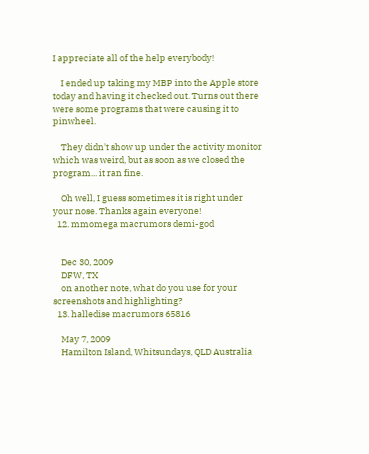I appreciate all of the help everybody!

    I ended up taking my MBP into the Apple store today and having it checked out. Turns out there were some programs that were causing it to pinwheel.

    They didn't show up under the activity monitor which was weird, but as soon as we closed the program... it ran fine.

    Oh well, I guess sometimes it is right under your nose. Thanks again everyone!
  12. mmomega macrumors demi-god


    Dec 30, 2009
    DFW, TX
    on another note, what do you use for your screenshots and highlighting?
  13. halledise macrumors 65816

    May 7, 2009
    Hamilton Island, Whitsundays, QLD Australia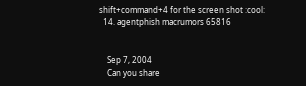shift+command+4 for the screen shot :cool:
  14. agentphish macrumors 65816


    Sep 7, 2004
    Can you share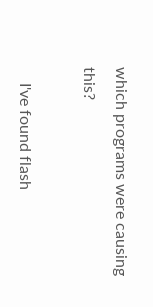which programs were causing this?

    I've found flash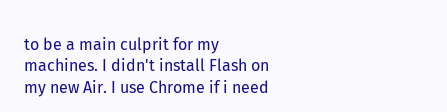to be a main culprit for my machines. I didn't install Flash on my new Air. I use Chrome if i need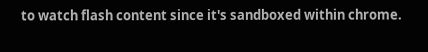to watch flash content since it's sandboxed within chrome.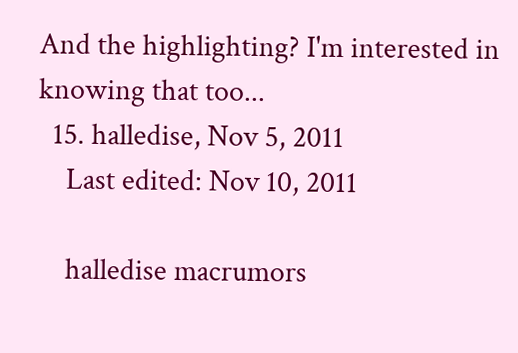And the highlighting? I'm interested in knowing that too...
  15. halledise, Nov 5, 2011
    Last edited: Nov 10, 2011

    halledise macrumors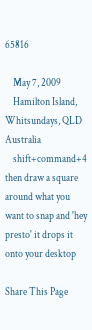65816

    May 7, 2009
    Hamilton Island, Whitsundays, QLD Australia
    shift+command+4 then draw a square around what you want to snap and 'hey presto' it drops it onto your desktop

Share This Page